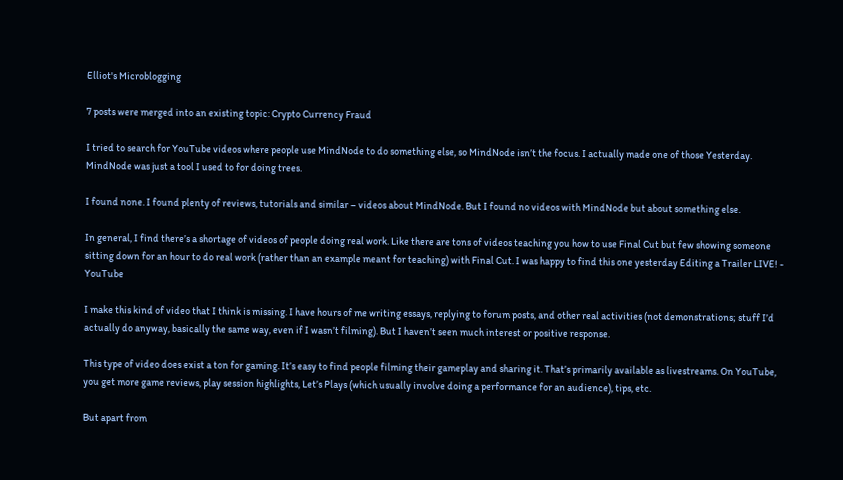Elliot's Microblogging

7 posts were merged into an existing topic: Crypto Currency Fraud

I tried to search for YouTube videos where people use MindNode to do something else, so MindNode isn’t the focus. I actually made one of those Yesterday. MindNode was just a tool I used to for doing trees.

I found none. I found plenty of reviews, tutorials and similar – videos about MindNode. But I found no videos with MindNode but about something else.

In general, I find there’s a shortage of videos of people doing real work. Like there are tons of videos teaching you how to use Final Cut but few showing someone sitting down for an hour to do real work (rather than an example meant for teaching) with Final Cut. I was happy to find this one yesterday Editing a Trailer LIVE! - YouTube

I make this kind of video that I think is missing. I have hours of me writing essays, replying to forum posts, and other real activities (not demonstrations; stuff I’d actually do anyway, basically the same way, even if I wasn’t filming). But I haven’t seen much interest or positive response.

This type of video does exist a ton for gaming. It’s easy to find people filming their gameplay and sharing it. That’s primarily available as livestreams. On YouTube, you get more game reviews, play session highlights, Let’s Plays (which usually involve doing a performance for an audience), tips, etc.

But apart from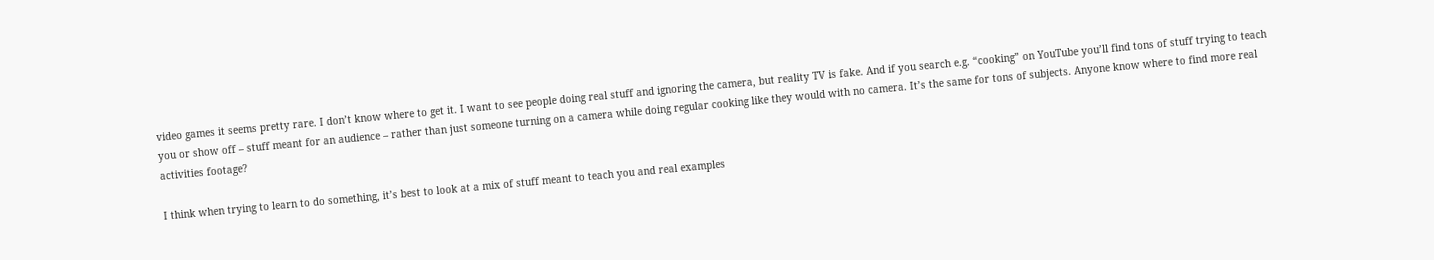video games it seems pretty rare. I don’t know where to get it. I want to see people doing real stuff and ignoring the camera, but reality TV is fake. And if you search e.g. “cooking” on YouTube you’ll find tons of stuff trying to teach you or show off – stuff meant for an audience – rather than just someone turning on a camera while doing regular cooking like they would with no camera. It’s the same for tons of subjects. Anyone know where to find more real activities footage?

I think when trying to learn to do something, it’s best to look at a mix of stuff meant to teach you and real examples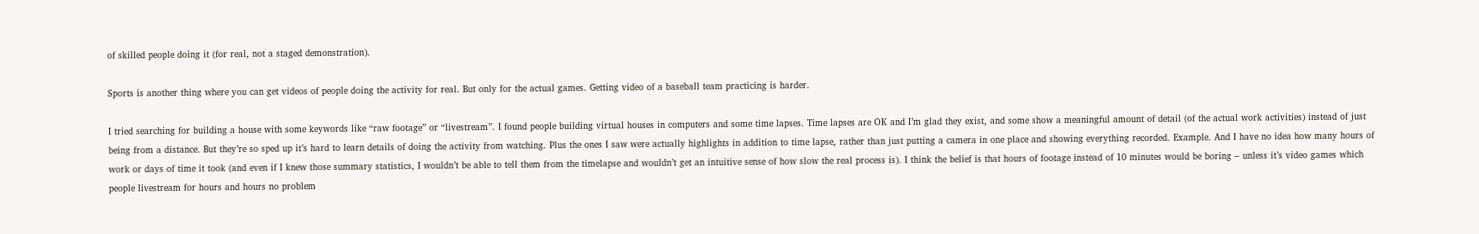of skilled people doing it (for real, not a staged demonstration).

Sports is another thing where you can get videos of people doing the activity for real. But only for the actual games. Getting video of a baseball team practicing is harder.

I tried searching for building a house with some keywords like “raw footage” or “livestream”. I found people building virtual houses in computers and some time lapses. Time lapses are OK and I’m glad they exist, and some show a meaningful amount of detail (of the actual work activities) instead of just being from a distance. But they’re so sped up it’s hard to learn details of doing the activity from watching. Plus the ones I saw were actually highlights in addition to time lapse, rather than just putting a camera in one place and showing everything recorded. Example. And I have no idea how many hours of work or days of time it took (and even if I knew those summary statistics, I wouldn’t be able to tell them from the timelapse and wouldn’t get an intuitive sense of how slow the real process is). I think the belief is that hours of footage instead of 10 minutes would be boring – unless it’s video games which people livestream for hours and hours no problem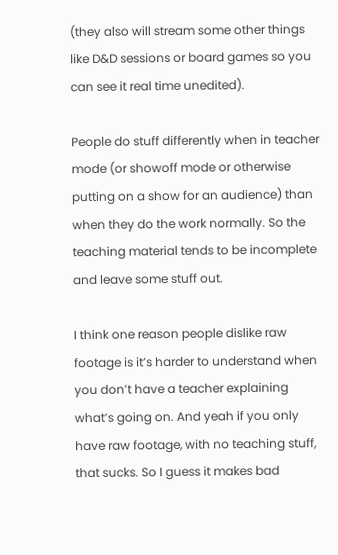(they also will stream some other things like D&D sessions or board games so you can see it real time unedited).

People do stuff differently when in teacher mode (or showoff mode or otherwise putting on a show for an audience) than when they do the work normally. So the teaching material tends to be incomplete and leave some stuff out.

I think one reason people dislike raw footage is it’s harder to understand when you don’t have a teacher explaining what’s going on. And yeah if you only have raw footage, with no teaching stuff, that sucks. So I guess it makes bad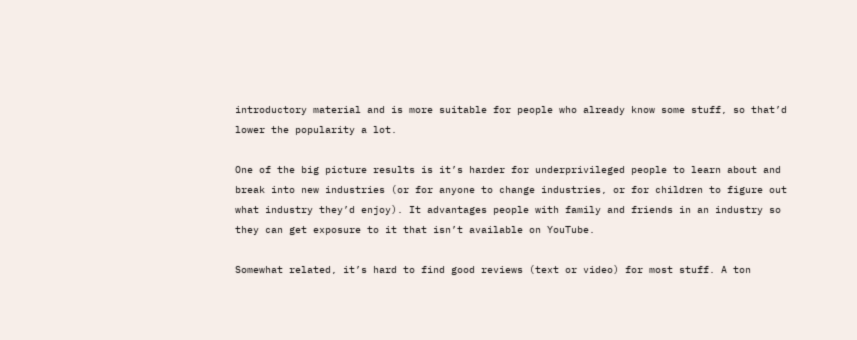introductory material and is more suitable for people who already know some stuff, so that’d lower the popularity a lot.

One of the big picture results is it’s harder for underprivileged people to learn about and break into new industries (or for anyone to change industries, or for children to figure out what industry they’d enjoy). It advantages people with family and friends in an industry so they can get exposure to it that isn’t available on YouTube.

Somewhat related, it’s hard to find good reviews (text or video) for most stuff. A ton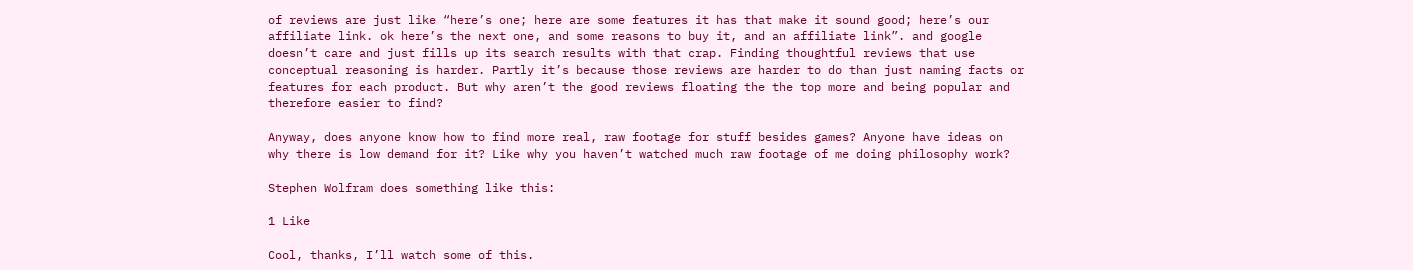of reviews are just like “here’s one; here are some features it has that make it sound good; here’s our affiliate link. ok here’s the next one, and some reasons to buy it, and an affiliate link”. and google doesn’t care and just fills up its search results with that crap. Finding thoughtful reviews that use conceptual reasoning is harder. Partly it’s because those reviews are harder to do than just naming facts or features for each product. But why aren’t the good reviews floating the the top more and being popular and therefore easier to find?

Anyway, does anyone know how to find more real, raw footage for stuff besides games? Anyone have ideas on why there is low demand for it? Like why you haven’t watched much raw footage of me doing philosophy work?

Stephen Wolfram does something like this:

1 Like

Cool, thanks, I’ll watch some of this.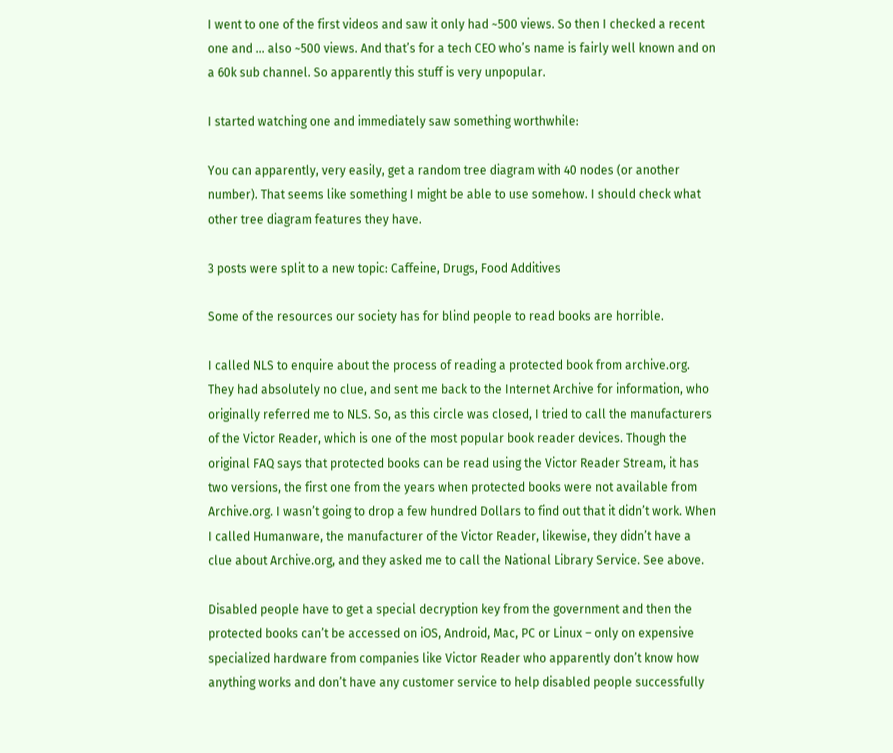I went to one of the first videos and saw it only had ~500 views. So then I checked a recent one and … also ~500 views. And that’s for a tech CEO who’s name is fairly well known and on a 60k sub channel. So apparently this stuff is very unpopular.

I started watching one and immediately saw something worthwhile:

You can apparently, very easily, get a random tree diagram with 40 nodes (or another number). That seems like something I might be able to use somehow. I should check what other tree diagram features they have.

3 posts were split to a new topic: Caffeine, Drugs, Food Additives

Some of the resources our society has for blind people to read books are horrible.

I called NLS to enquire about the process of reading a protected book from archive.org. They had absolutely no clue, and sent me back to the Internet Archive for information, who originally referred me to NLS. So, as this circle was closed, I tried to call the manufacturers of the Victor Reader, which is one of the most popular book reader devices. Though the original FAQ says that protected books can be read using the Victor Reader Stream, it has two versions, the first one from the years when protected books were not available from Archive.org. I wasn’t going to drop a few hundred Dollars to find out that it didn’t work. When I called Humanware, the manufacturer of the Victor Reader, likewise, they didn’t have a clue about Archive.org, and they asked me to call the National Library Service. See above.

Disabled people have to get a special decryption key from the government and then the protected books can’t be accessed on iOS, Android, Mac, PC or Linux – only on expensive specialized hardware from companies like Victor Reader who apparently don’t know how anything works and don’t have any customer service to help disabled people successfully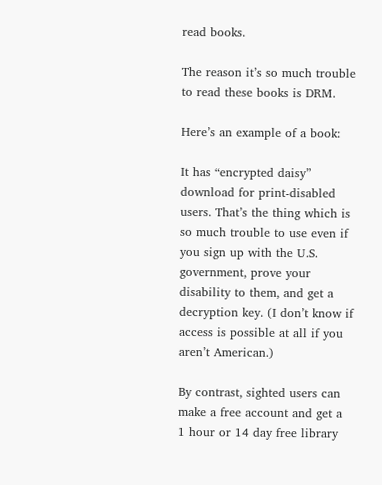read books.

The reason it’s so much trouble to read these books is DRM.

Here’s an example of a book:

It has “encrypted daisy” download for print-disabled users. That’s the thing which is so much trouble to use even if you sign up with the U.S. government, prove your disability to them, and get a decryption key. (I don’t know if access is possible at all if you aren’t American.)

By contrast, sighted users can make a free account and get a 1 hour or 14 day free library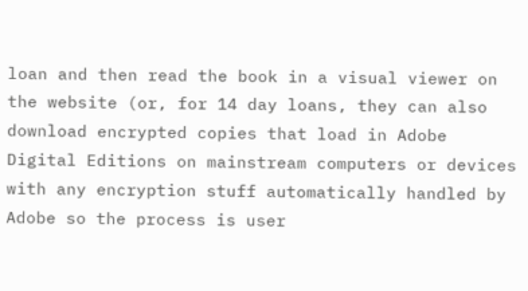loan and then read the book in a visual viewer on the website (or, for 14 day loans, they can also download encrypted copies that load in Adobe Digital Editions on mainstream computers or devices with any encryption stuff automatically handled by Adobe so the process is user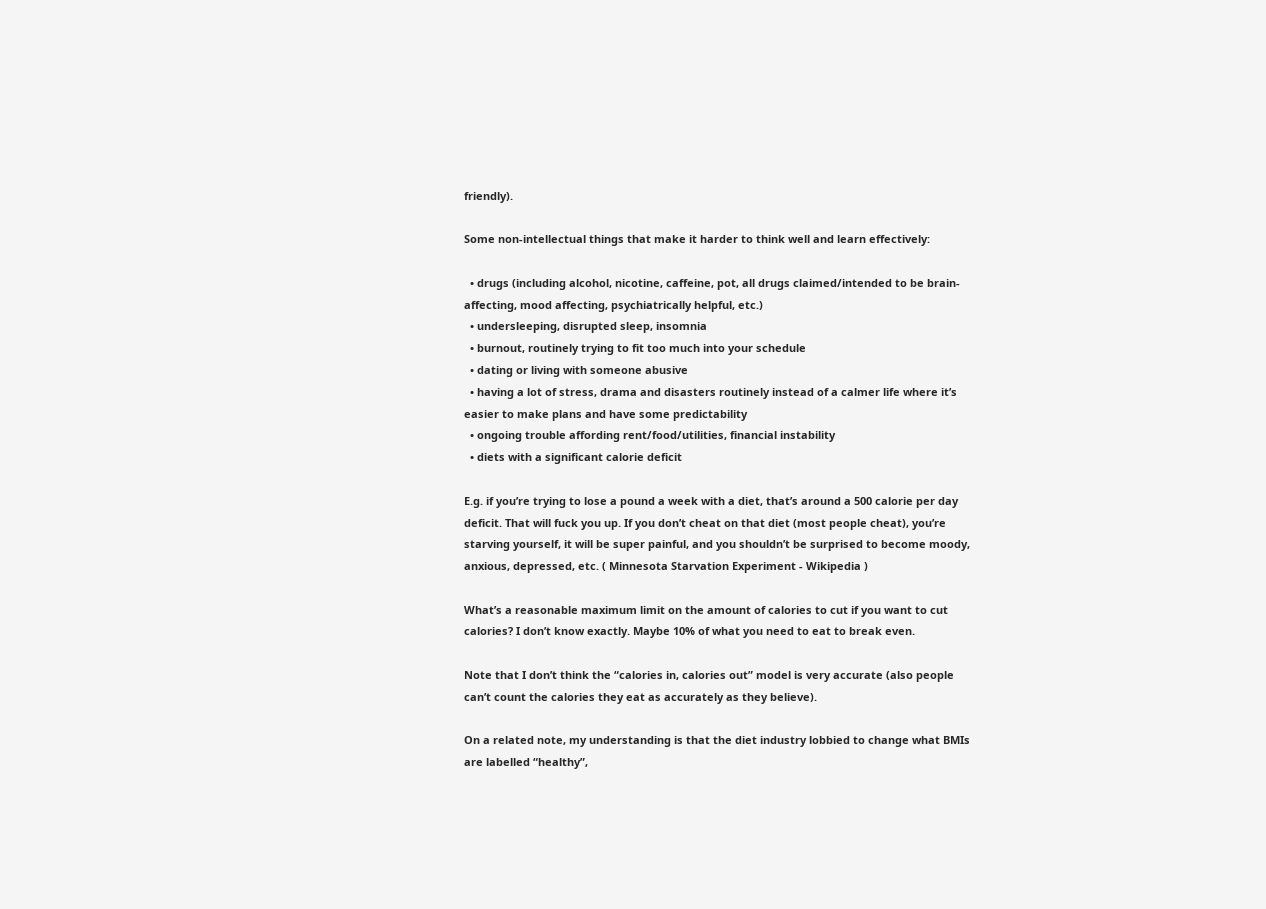friendly).

Some non-intellectual things that make it harder to think well and learn effectively:

  • drugs (including alcohol, nicotine, caffeine, pot, all drugs claimed/intended to be brain-affecting, mood affecting, psychiatrically helpful, etc.)
  • undersleeping, disrupted sleep, insomnia
  • burnout, routinely trying to fit too much into your schedule
  • dating or living with someone abusive
  • having a lot of stress, drama and disasters routinely instead of a calmer life where it’s easier to make plans and have some predictability
  • ongoing trouble affording rent/food/utilities, financial instability
  • diets with a significant calorie deficit

E.g. if you’re trying to lose a pound a week with a diet, that’s around a 500 calorie per day deficit. That will fuck you up. If you don’t cheat on that diet (most people cheat), you’re starving yourself, it will be super painful, and you shouldn’t be surprised to become moody, anxious, depressed, etc. ( Minnesota Starvation Experiment - Wikipedia )

What’s a reasonable maximum limit on the amount of calories to cut if you want to cut calories? I don’t know exactly. Maybe 10% of what you need to eat to break even.

Note that I don’t think the “calories in, calories out” model is very accurate (also people can’t count the calories they eat as accurately as they believe).

On a related note, my understanding is that the diet industry lobbied to change what BMIs are labelled “healthy”,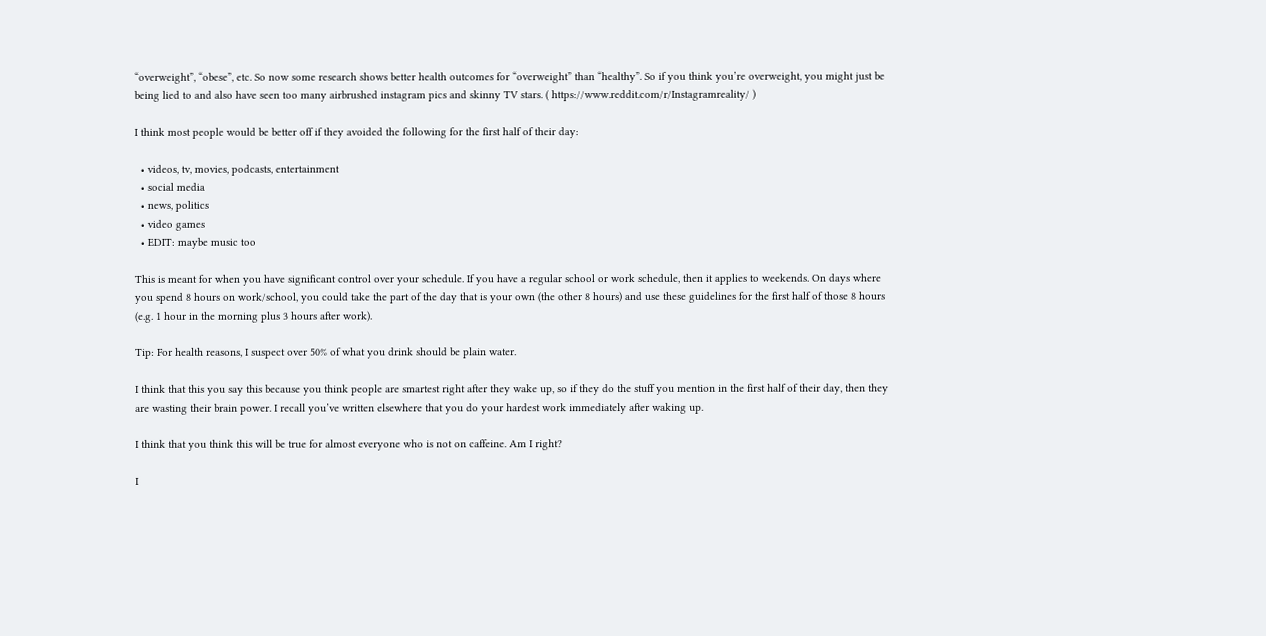“overweight”, “obese”, etc. So now some research shows better health outcomes for “overweight” than “healthy”. So if you think you’re overweight, you might just be being lied to and also have seen too many airbrushed instagram pics and skinny TV stars. ( https://www.reddit.com/r/Instagramreality/ )

I think most people would be better off if they avoided the following for the first half of their day:

  • videos, tv, movies, podcasts, entertainment
  • social media
  • news, politics
  • video games
  • EDIT: maybe music too

This is meant for when you have significant control over your schedule. If you have a regular school or work schedule, then it applies to weekends. On days where you spend 8 hours on work/school, you could take the part of the day that is your own (the other 8 hours) and use these guidelines for the first half of those 8 hours (e.g. 1 hour in the morning plus 3 hours after work).

Tip: For health reasons, I suspect over 50% of what you drink should be plain water.

I think that this you say this because you think people are smartest right after they wake up, so if they do the stuff you mention in the first half of their day, then they are wasting their brain power. I recall you’ve written elsewhere that you do your hardest work immediately after waking up.

I think that you think this will be true for almost everyone who is not on caffeine. Am I right?

I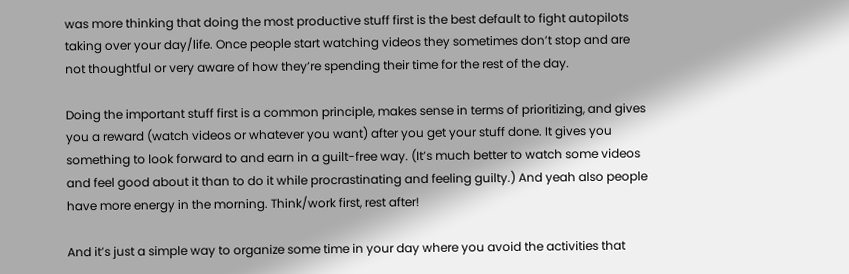was more thinking that doing the most productive stuff first is the best default to fight autopilots taking over your day/life. Once people start watching videos they sometimes don’t stop and are not thoughtful or very aware of how they’re spending their time for the rest of the day.

Doing the important stuff first is a common principle, makes sense in terms of prioritizing, and gives you a reward (watch videos or whatever you want) after you get your stuff done. It gives you something to look forward to and earn in a guilt-free way. (It’s much better to watch some videos and feel good about it than to do it while procrastinating and feeling guilty.) And yeah also people have more energy in the morning. Think/work first, rest after!

And it’s just a simple way to organize some time in your day where you avoid the activities that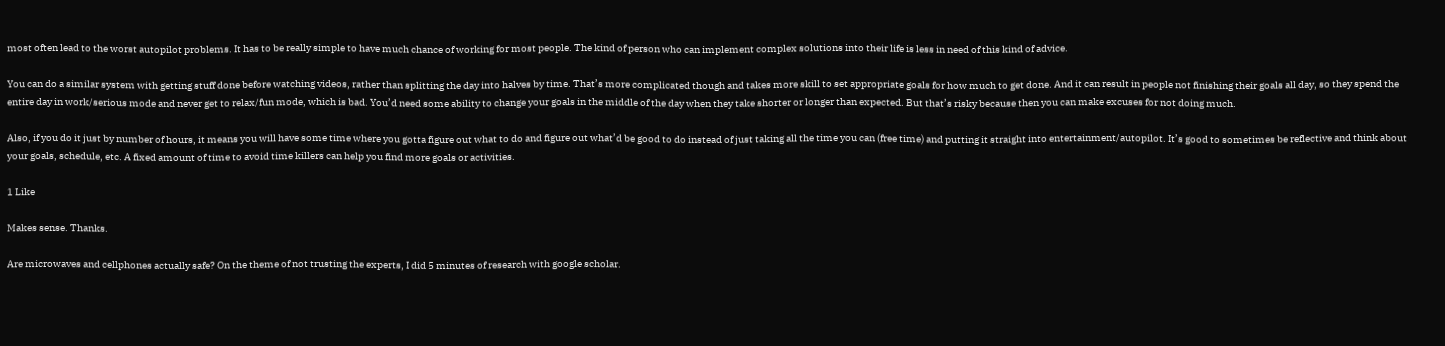most often lead to the worst autopilot problems. It has to be really simple to have much chance of working for most people. The kind of person who can implement complex solutions into their life is less in need of this kind of advice.

You can do a similar system with getting stuff done before watching videos, rather than splitting the day into halves by time. That’s more complicated though and takes more skill to set appropriate goals for how much to get done. And it can result in people not finishing their goals all day, so they spend the entire day in work/serious mode and never get to relax/fun mode, which is bad. You’d need some ability to change your goals in the middle of the day when they take shorter or longer than expected. But that’s risky because then you can make excuses for not doing much.

Also, if you do it just by number of hours, it means you will have some time where you gotta figure out what to do and figure out what’d be good to do instead of just taking all the time you can (free time) and putting it straight into entertainment/autopilot. It’s good to sometimes be reflective and think about your goals, schedule, etc. A fixed amount of time to avoid time killers can help you find more goals or activities.

1 Like

Makes sense. Thanks.

Are microwaves and cellphones actually safe? On the theme of not trusting the experts, I did 5 minutes of research with google scholar.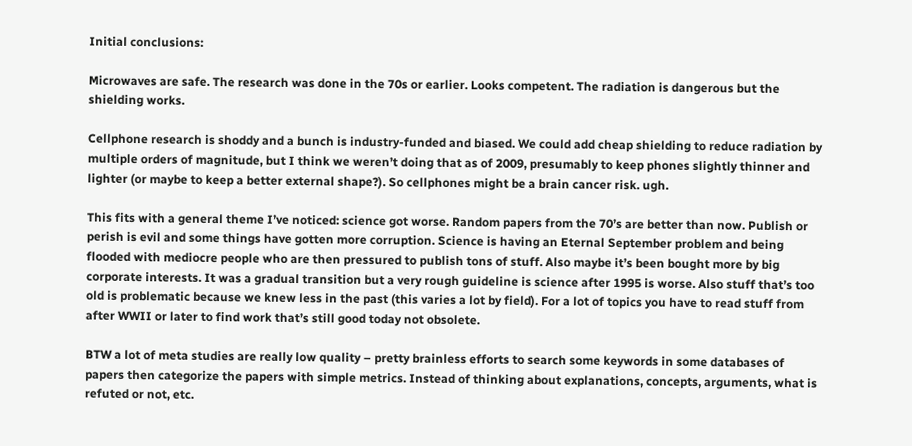Initial conclusions:

Microwaves are safe. The research was done in the 70s or earlier. Looks competent. The radiation is dangerous but the shielding works.

Cellphone research is shoddy and a bunch is industry-funded and biased. We could add cheap shielding to reduce radiation by multiple orders of magnitude, but I think we weren’t doing that as of 2009, presumably to keep phones slightly thinner and lighter (or maybe to keep a better external shape?). So cellphones might be a brain cancer risk. ugh.

This fits with a general theme I’ve noticed: science got worse. Random papers from the 70’s are better than now. Publish or perish is evil and some things have gotten more corruption. Science is having an Eternal September problem and being flooded with mediocre people who are then pressured to publish tons of stuff. Also maybe it’s been bought more by big corporate interests. It was a gradual transition but a very rough guideline is science after 1995 is worse. Also stuff that’s too old is problematic because we knew less in the past (this varies a lot by field). For a lot of topics you have to read stuff from after WWII or later to find work that’s still good today not obsolete.

BTW a lot of meta studies are really low quality – pretty brainless efforts to search some keywords in some databases of papers then categorize the papers with simple metrics. Instead of thinking about explanations, concepts, arguments, what is refuted or not, etc.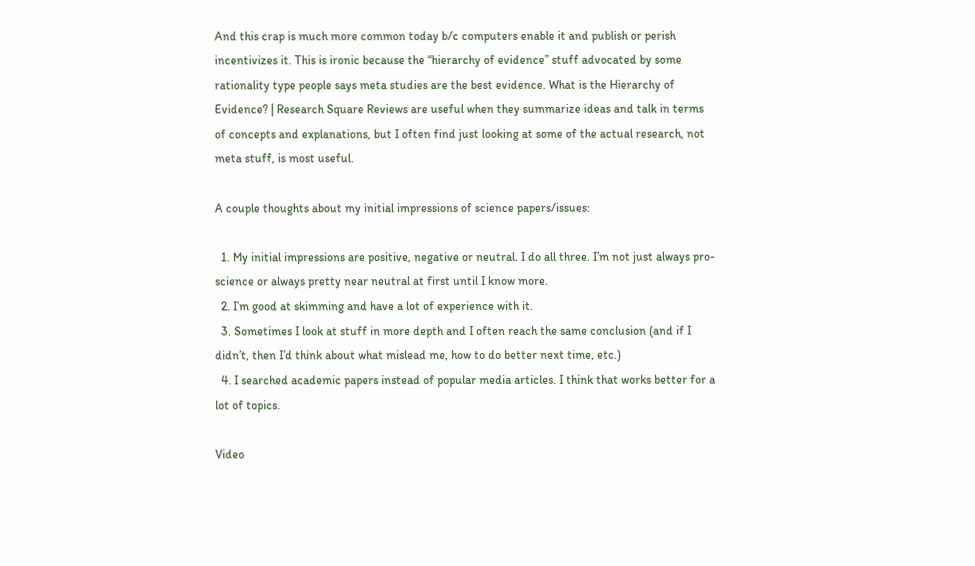And this crap is much more common today b/c computers enable it and publish or perish incentivizes it. This is ironic because the “hierarchy of evidence” stuff advocated by some rationality type people says meta studies are the best evidence. What is the Hierarchy of Evidence? | Research Square Reviews are useful when they summarize ideas and talk in terms of concepts and explanations, but I often find just looking at some of the actual research, not meta stuff, is most useful.

A couple thoughts about my initial impressions of science papers/issues:

  1. My initial impressions are positive, negative or neutral. I do all three. I’m not just always pro-science or always pretty near neutral at first until I know more.
  2. I’m good at skimming and have a lot of experience with it.
  3. Sometimes I look at stuff in more depth and I often reach the same conclusion (and if I didn’t, then I’d think about what mislead me, how to do better next time, etc.)
  4. I searched academic papers instead of popular media articles. I think that works better for a lot of topics.

Video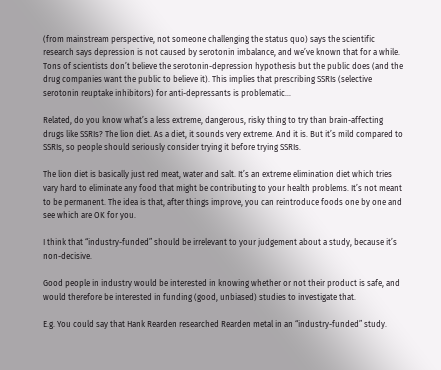(from mainstream perspective, not someone challenging the status quo) says the scientific research says depression is not caused by serotonin imbalance, and we’ve known that for a while. Tons of scientists don’t believe the serotonin-depression hypothesis but the public does (and the drug companies want the public to believe it). This implies that prescribing SSRIs (selective serotonin reuptake inhibitors) for anti-depressants is problematic…

Related, do you know what’s a less extreme, dangerous, risky thing to try than brain-affecting drugs like SSRIs? The lion diet. As a diet, it sounds very extreme. And it is. But it’s mild compared to SSRIs, so people should seriously consider trying it before trying SSRIs.

The lion diet is basically just red meat, water and salt. It’s an extreme elimination diet which tries vary hard to eliminate any food that might be contributing to your health problems. It’s not meant to be permanent. The idea is that, after things improve, you can reintroduce foods one by one and see which are OK for you.

I think that “industry-funded” should be irrelevant to your judgement about a study, because it’s non-decisive.

Good people in industry would be interested in knowing whether or not their product is safe, and would therefore be interested in funding (good, unbiased) studies to investigate that.

E.g. You could say that Hank Rearden researched Rearden metal in an “industry-funded” study.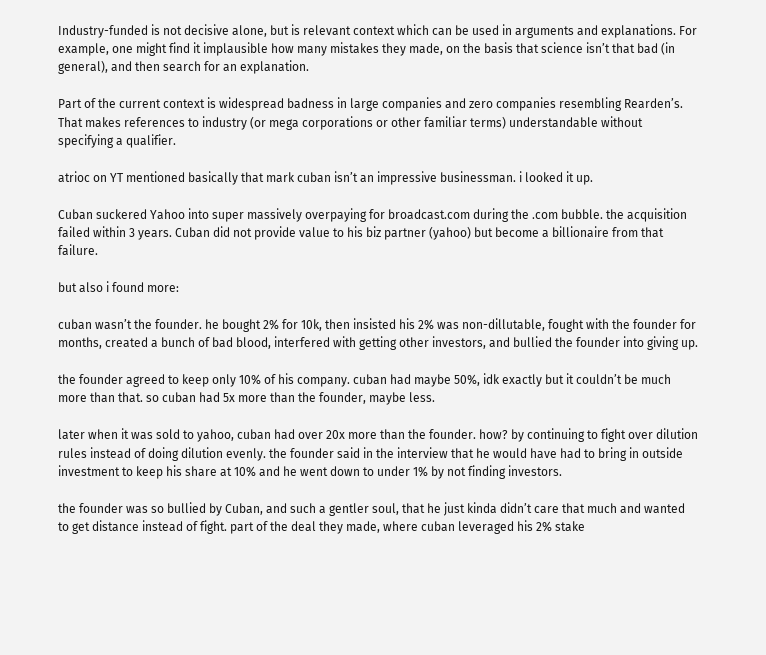Industry-funded is not decisive alone, but is relevant context which can be used in arguments and explanations. For example, one might find it implausible how many mistakes they made, on the basis that science isn’t that bad (in general), and then search for an explanation.

Part of the current context is widespread badness in large companies and zero companies resembling Rearden’s. That makes references to industry (or mega corporations or other familiar terms) understandable without specifying a qualifier.

atrioc on YT mentioned basically that mark cuban isn’t an impressive businessman. i looked it up.

Cuban suckered Yahoo into super massively overpaying for broadcast.com during the .com bubble. the acquisition failed within 3 years. Cuban did not provide value to his biz partner (yahoo) but become a billionaire from that failure.

but also i found more:

cuban wasn’t the founder. he bought 2% for 10k, then insisted his 2% was non-dillutable, fought with the founder for months, created a bunch of bad blood, interfered with getting other investors, and bullied the founder into giving up.

the founder agreed to keep only 10% of his company. cuban had maybe 50%, idk exactly but it couldn’t be much more than that. so cuban had 5x more than the founder, maybe less.

later when it was sold to yahoo, cuban had over 20x more than the founder. how? by continuing to fight over dilution rules instead of doing dilution evenly. the founder said in the interview that he would have had to bring in outside investment to keep his share at 10% and he went down to under 1% by not finding investors.

the founder was so bullied by Cuban, and such a gentler soul, that he just kinda didn’t care that much and wanted to get distance instead of fight. part of the deal they made, where cuban leveraged his 2% stake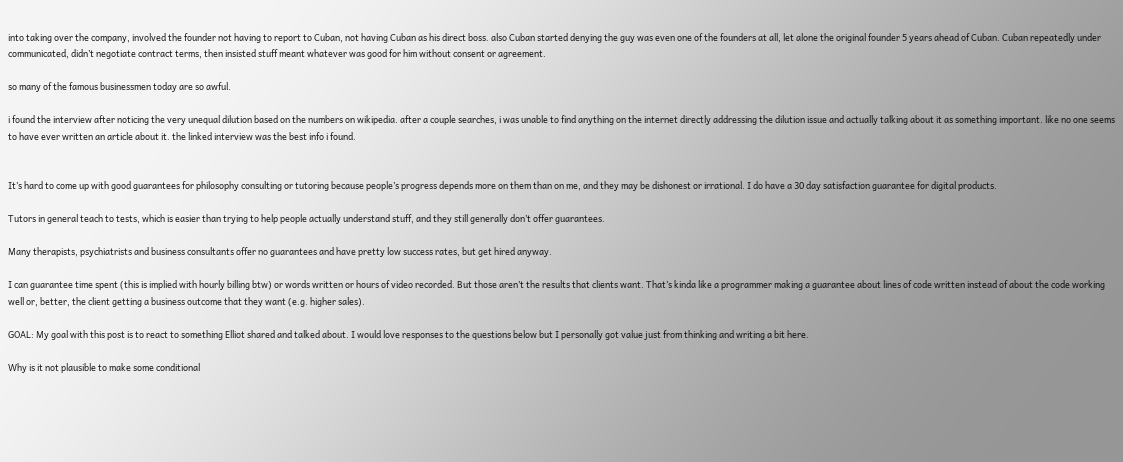into taking over the company, involved the founder not having to report to Cuban, not having Cuban as his direct boss. also Cuban started denying the guy was even one of the founders at all, let alone the original founder 5 years ahead of Cuban. Cuban repeatedly under communicated, didn’t negotiate contract terms, then insisted stuff meant whatever was good for him without consent or agreement.

so many of the famous businessmen today are so awful.

i found the interview after noticing the very unequal dilution based on the numbers on wikipedia. after a couple searches, i was unable to find anything on the internet directly addressing the dilution issue and actually talking about it as something important. like no one seems to have ever written an article about it. the linked interview was the best info i found.


It’s hard to come up with good guarantees for philosophy consulting or tutoring because people’s progress depends more on them than on me, and they may be dishonest or irrational. I do have a 30 day satisfaction guarantee for digital products.

Tutors in general teach to tests, which is easier than trying to help people actually understand stuff, and they still generally don’t offer guarantees.

Many therapists, psychiatrists and business consultants offer no guarantees and have pretty low success rates, but get hired anyway.

I can guarantee time spent (this is implied with hourly billing btw) or words written or hours of video recorded. But those aren’t the results that clients want. That’s kinda like a programmer making a guarantee about lines of code written instead of about the code working well or, better, the client getting a business outcome that they want (e.g. higher sales).

GOAL: My goal with this post is to react to something Elliot shared and talked about. I would love responses to the questions below but I personally got value just from thinking and writing a bit here.

Why is it not plausible to make some conditional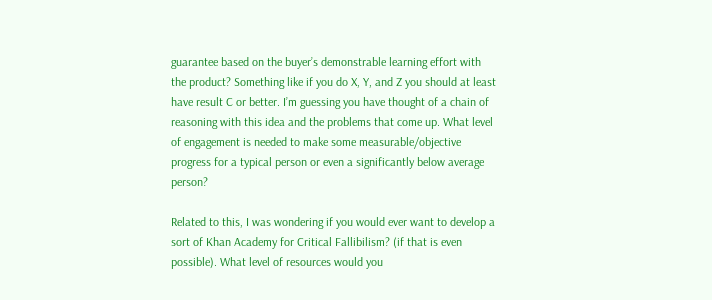guarantee based on the buyer’s demonstrable learning effort with the product? Something like if you do X, Y, and Z you should at least have result C or better. I’m guessing you have thought of a chain of reasoning with this idea and the problems that come up. What level of engagement is needed to make some measurable/objective progress for a typical person or even a significantly below average person?

Related to this, I was wondering if you would ever want to develop a sort of Khan Academy for Critical Fallibilism? (if that is even possible). What level of resources would you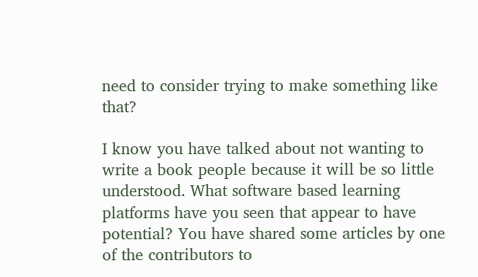need to consider trying to make something like that?

I know you have talked about not wanting to write a book people because it will be so little understood. What software based learning platforms have you seen that appear to have potential? You have shared some articles by one of the contributors to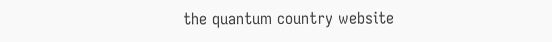the quantum country website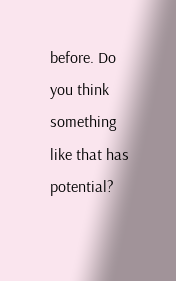before. Do you think something like that has potential?